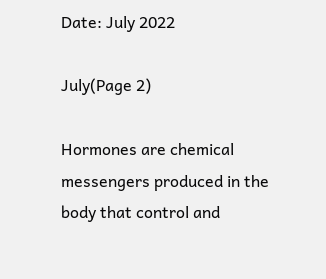Date: July 2022

July(Page 2)

Hormones are chemical messengers produced in the body that control and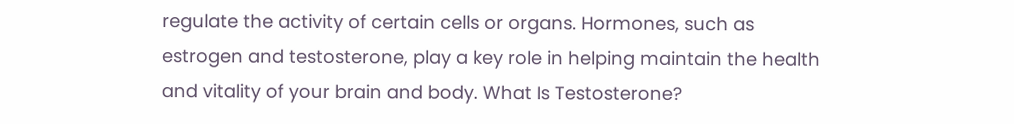regulate the activity of certain cells or organs. Hormones, such as estrogen and testosterone, play a key role in helping maintain the health and vitality of your brain and body. What Is Testosterone?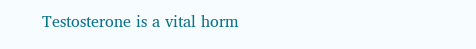Testosterone is a vital horm